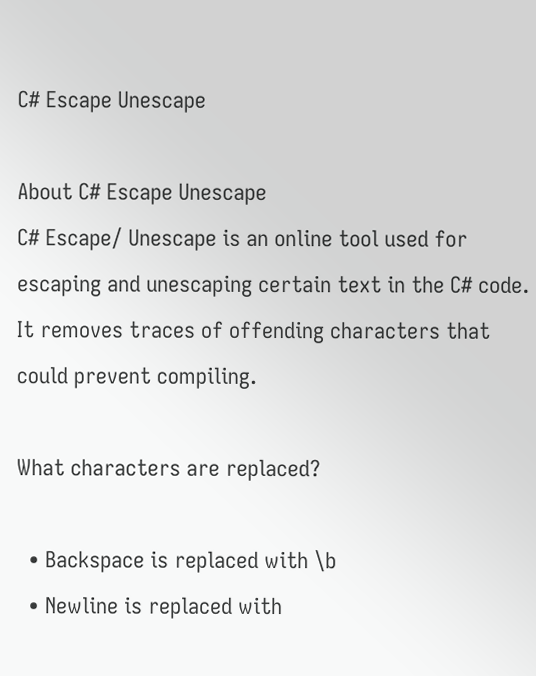C# Escape Unescape

About C# Escape Unescape
C# Escape/ Unescape is an online tool used for escaping and unescaping certain text in the C# code. It removes traces of offending characters that could prevent compiling.

What characters are replaced?

  • Backspace is replaced with \b
  • Newline is replaced with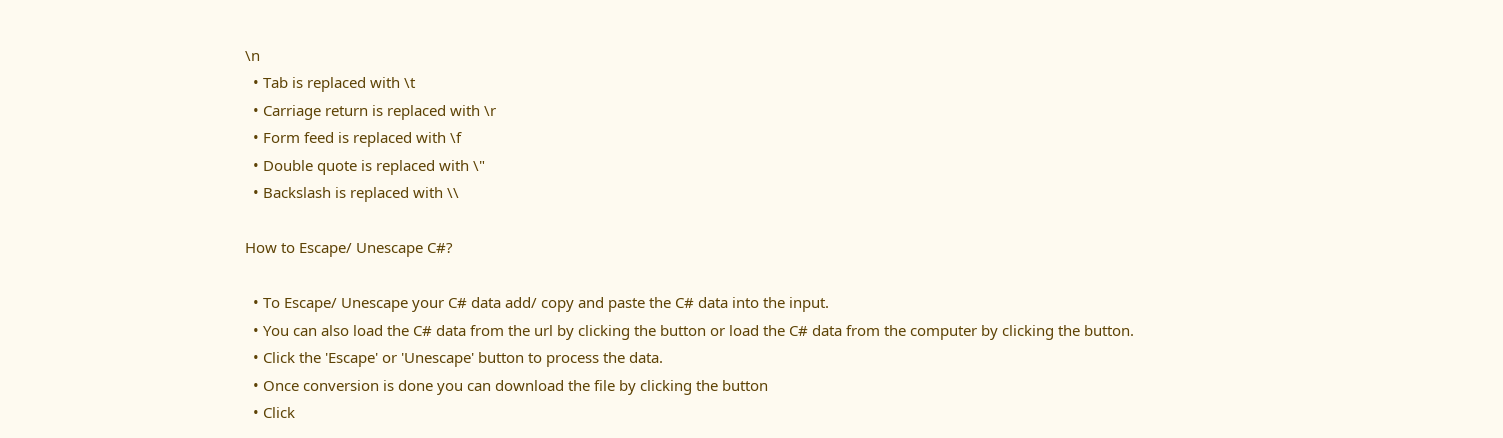\n
  • Tab is replaced with \t
  • Carriage return is replaced with \r
  • Form feed is replaced with \f
  • Double quote is replaced with \"
  • Backslash is replaced with \\

How to Escape/ Unescape C#?

  • To Escape/ Unescape your C# data add/ copy and paste the C# data into the input.
  • You can also load the C# data from the url by clicking the button or load the C# data from the computer by clicking the button.
  • Click the 'Escape' or 'Unescape' button to process the data.
  • Once conversion is done you can download the file by clicking the button
  • Click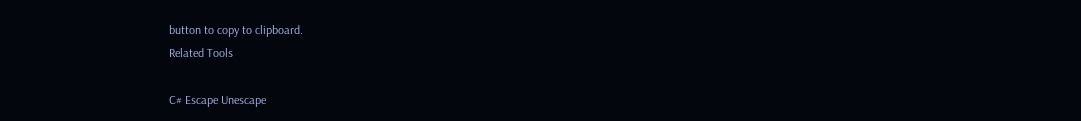button to copy to clipboard.
Related Tools

C# Escape Unescape